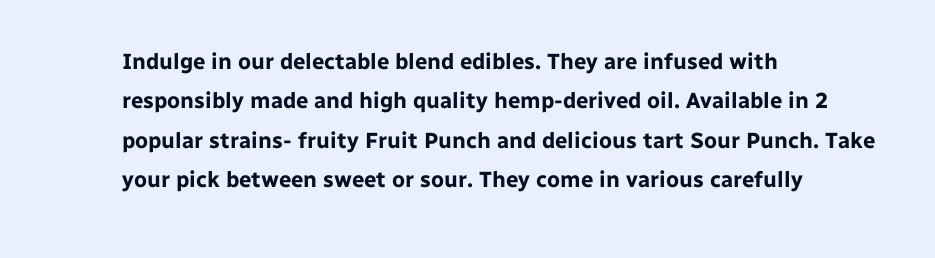Indulge in our delectable blend edibles. They are infused with responsibly made and high quality hemp-derived oil. Available in 2 popular strains- fruity Fruit Punch and delicious tart Sour Punch. Take your pick between sweet or sour. They come in various carefully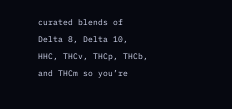curated blends of Delta 8, Delta 10, HHC, THCv, THCp, THCb, and THCm so you’re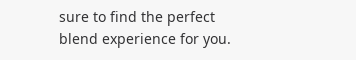sure to find the perfect blend experience for you.